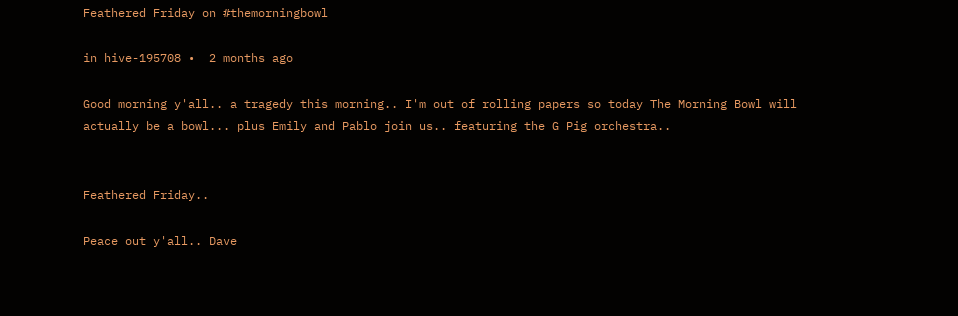Feathered Friday on #themorningbowl

in hive-195708 •  2 months ago

Good morning y'all.. a tragedy this morning.. I'm out of rolling papers so today The Morning Bowl will actually be a bowl... plus Emily and Pablo join us.. featuring the G Pig orchestra..


Feathered Friday..

Peace out y'all.. Dave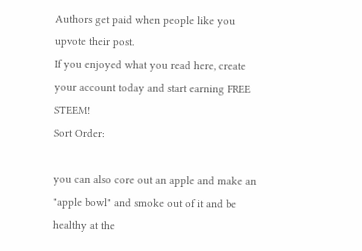Authors get paid when people like you upvote their post.
If you enjoyed what you read here, create your account today and start earning FREE STEEM!
Sort Order:

you can also core out an apple and make an "apple bowl" and smoke out of it and be healthy at the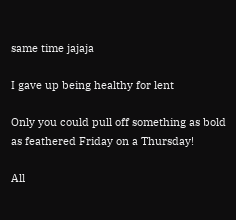same time jajaja

I gave up being healthy for lent

Only you could pull off something as bold as feathered Friday on a Thursday!

All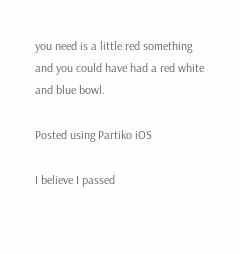you need is a little red something and you could have had a red white and blue bowl.

Posted using Partiko iOS

I believe I passed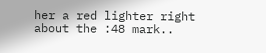her a red lighter right about the :48 mark..